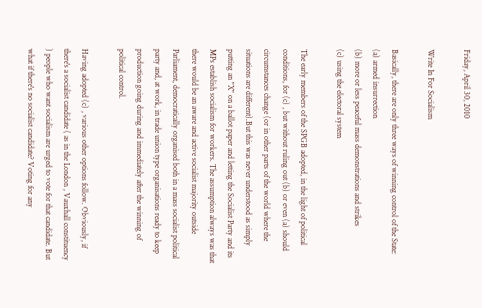Friday, April 30, 2010

Write In For Socialism

Basically, there are only three ways of winning control of the State:
(a) armed insurrection
(b) more or less peaceful mass demonstrations and strikes
(c) using the electoral system

The early members of the SPGB adopted, in the light of political conditions, for (c) , but without ruling out (b) or even (a) should circumstances change (or in other parts of the world where the situations are different).But this was never understood as simply putting an "X" on a ballot paper and letting the Socialist Party and its MPs establish socialism for workers. The assumption always was that there would be an aware and active socialist majority outside Parliament, democratically organised both in a mass socialist political party and, at work, in trade union type organisations ready to keep production going during and immediately after the winning of political control.

Having adopted (c) , various other options follow. Obviously, if there's a socialist candidate ( as in the London , Vauxhall constituency ) people who want socialism are urged to vote for that candidate. But what if there's no socialist candidate? Voting for any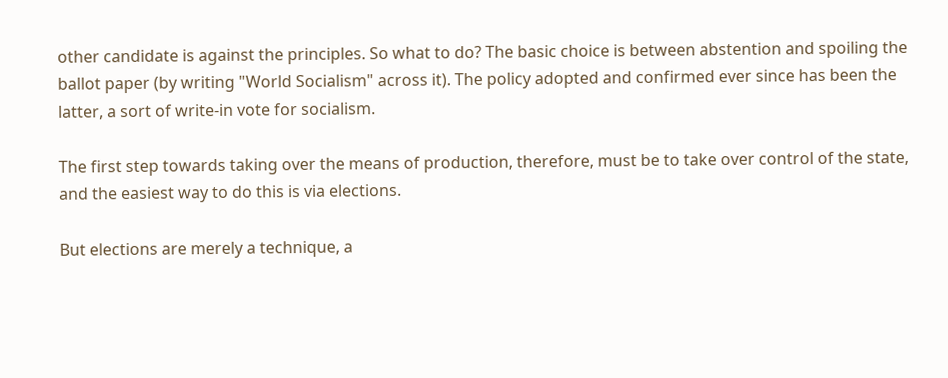other candidate is against the principles. So what to do? The basic choice is between abstention and spoiling the ballot paper (by writing "World Socialism" across it). The policy adopted and confirmed ever since has been the latter, a sort of write-in vote for socialism.

The first step towards taking over the means of production, therefore, must be to take over control of the state, and the easiest way to do this is via elections.

But elections are merely a technique, a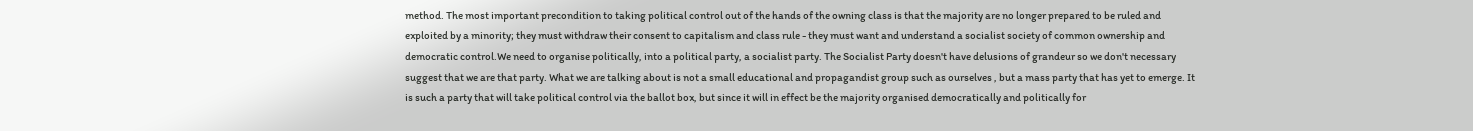method. The most important precondition to taking political control out of the hands of the owning class is that the majority are no longer prepared to be ruled and exploited by a minority; they must withdraw their consent to capitalism and class rule - they must want and understand a socialist society of common ownership and democratic control.We need to organise politically, into a political party, a socialist party. The Socialist Party doesn't have delusions of grandeur so we don't necessary suggest that we are that party. What we are talking about is not a small educational and propagandist group such as ourselves , but a mass party that has yet to emerge. It is such a party that will take political control via the ballot box, but since it will in effect be the majority organised democratically and politically for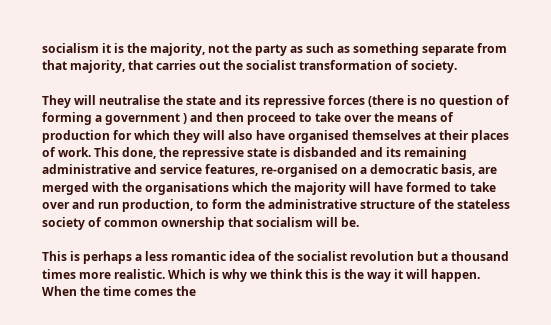socialism it is the majority, not the party as such as something separate from that majority, that carries out the socialist transformation of society.

They will neutralise the state and its repressive forces (there is no question of forming a government ) and then proceed to take over the means of production for which they will also have organised themselves at their places of work. This done, the repressive state is disbanded and its remaining administrative and service features, re-organised on a democratic basis, are merged with the organisations which the majority will have formed to take over and run production, to form the administrative structure of the stateless society of common ownership that socialism will be.

This is perhaps a less romantic idea of the socialist revolution but a thousand times more realistic. Which is why we think this is the way it will happen. When the time comes the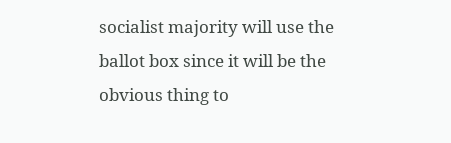socialist majority will use the ballot box since it will be the obvious thing to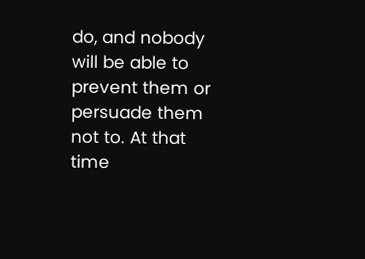do, and nobody will be able to prevent them or persuade them not to. At that time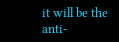it will be the anti-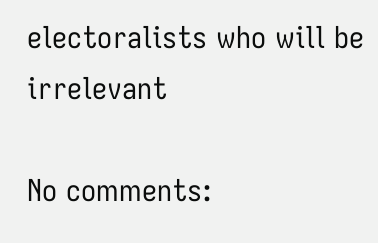electoralists who will be irrelevant

No comments: